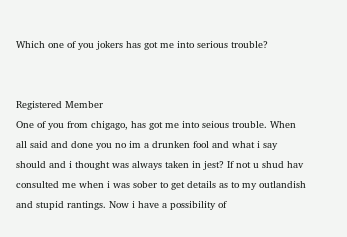Which one of you jokers has got me into serious trouble?


Registered Member
One of you from chigago, has got me into seious trouble. When all said and done you no im a drunken fool and what i say should and i thought was always taken in jest? If not u shud hav consulted me when i was sober to get details as to my outlandish and stupid rantings. Now i have a possibility of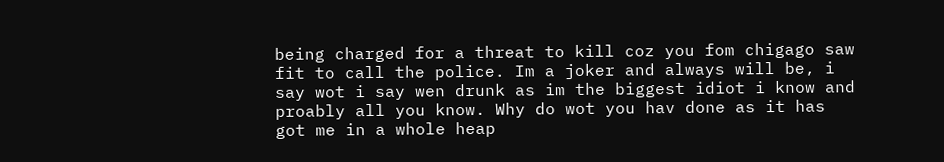being charged for a threat to kill coz you fom chigago saw fit to call the police. Im a joker and always will be, i say wot i say wen drunk as im the biggest idiot i know and proably all you know. Why do wot you hav done as it has got me in a whole heap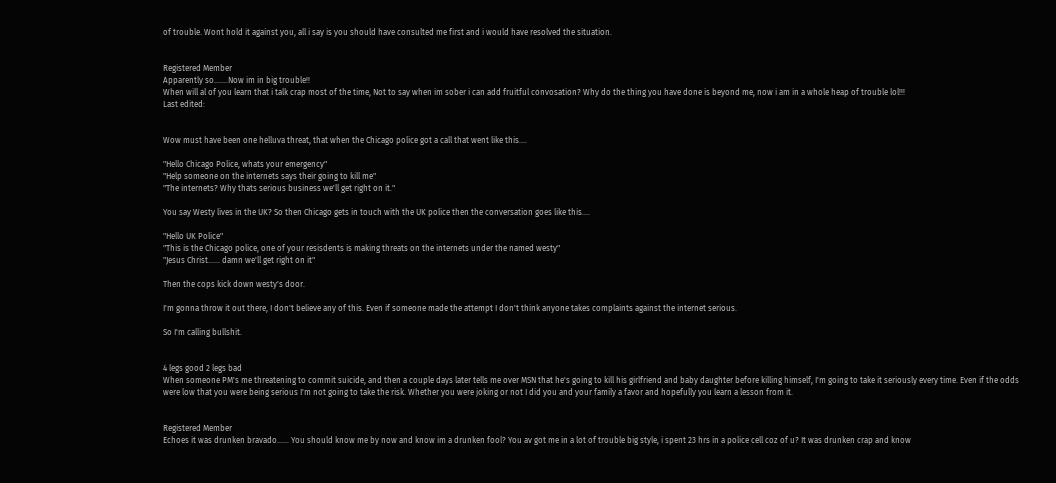of trouble. Wont hold it against you, all i say is you should have consulted me first and i would have resolved the situation.


Registered Member
Apparently so.......Now im in big trouble!!
When will al of you learn that i talk crap most of the time, Not to say when im sober i can add fruitful convosation? Why do the thing you have done is beyond me, now i am in a whole heap of trouble lol!!!
Last edited:


Wow must have been one helluva threat, that when the Chicago police got a call that went like this....

"Hello Chicago Police, whats your emergency"
"Help someone on the internets says their going to kill me"
"The internets? Why thats serious business we'll get right on it."

You say Westy lives in the UK? So then Chicago gets in touch with the UK police then the conversation goes like this....

"Hello UK Police"
"This is the Chicago police, one of your resisdents is making threats on the internets under the named westy"
"Jesus Christ...... damn we'll get right on it"

Then the cops kick down westy's door.

I'm gonna throw it out there, I don't believe any of this. Even if someone made the attempt I don't think anyone takes complaints against the internet serious.

So I'm calling bullshit.


4 legs good 2 legs bad
When someone PM's me threatening to commit suicide, and then a couple days later tells me over MSN that he's going to kill his girlfriend and baby daughter before killing himself, I'm going to take it seriously every time. Even if the odds were low that you were being serious I'm not going to take the risk. Whether you were joking or not I did you and your family a favor and hopefully you learn a lesson from it.


Registered Member
Echoes it was drunken bravado...... You should know me by now and know im a drunken fool? You av got me in a lot of trouble big style, i spent 23 hrs in a police cell coz of u? It was drunken crap and know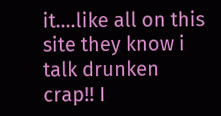it....like all on this site they know i talk drunken crap!! I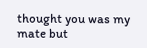thought you was my mate but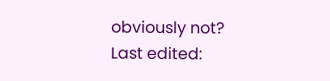obviously not?
Last edited: